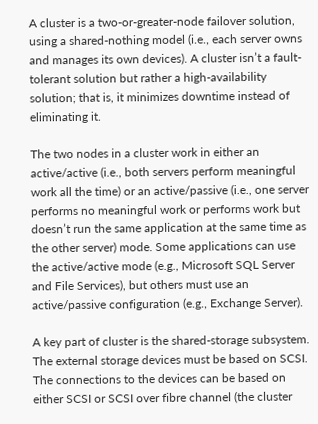A cluster is a two-or-greater-node failover solution, using a shared-nothing model (i.e., each server owns and manages its own devices). A cluster isn’t a fault-tolerant solution but rather a high-availability solution; that is, it minimizes downtime instead of eliminating it.

The two nodes in a cluster work in either an active/active (i.e., both servers perform meaningful work all the time) or an active/passive (i.e., one server performs no meaningful work or performs work but doesn’t run the same application at the same time as the other server) mode. Some applications can use the active/active mode (e.g., Microsoft SQL Server and File Services), but others must use an active/passive configuration (e.g., Exchange Server).

A key part of cluster is the shared-storage subsystem. The external storage devices must be based on SCSI. The connections to the devices can be based on either SCSI or SCSI over fibre channel (the cluster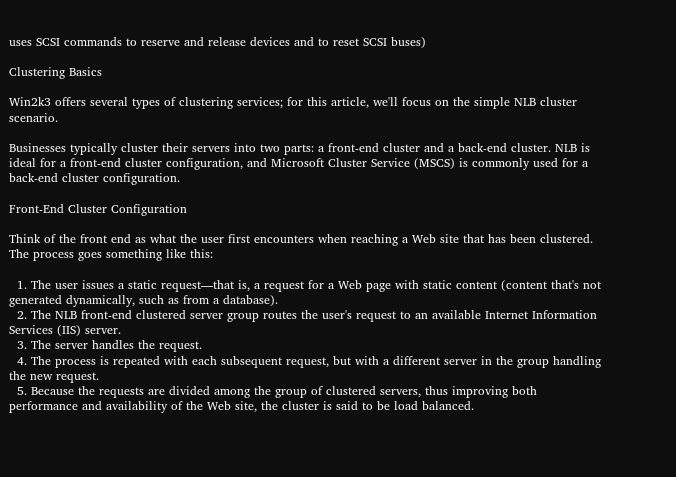uses SCSI commands to reserve and release devices and to reset SCSI buses)

Clustering Basics

Win2k3 offers several types of clustering services; for this article, we'll focus on the simple NLB cluster scenario.

Businesses typically cluster their servers into two parts: a front-end cluster and a back-end cluster. NLB is ideal for a front-end cluster configuration, and Microsoft Cluster Service (MSCS) is commonly used for a back-end cluster configuration.

Front-End Cluster Configuration

Think of the front end as what the user first encounters when reaching a Web site that has been clustered. The process goes something like this:

  1. The user issues a static request—that is, a request for a Web page with static content (content that's not generated dynamically, such as from a database).
  2. The NLB front-end clustered server group routes the user's request to an available Internet Information Services (IIS) server.
  3. The server handles the request.
  4. The process is repeated with each subsequent request, but with a different server in the group handling the new request.
  5. Because the requests are divided among the group of clustered servers, thus improving both performance and availability of the Web site, the cluster is said to be load balanced.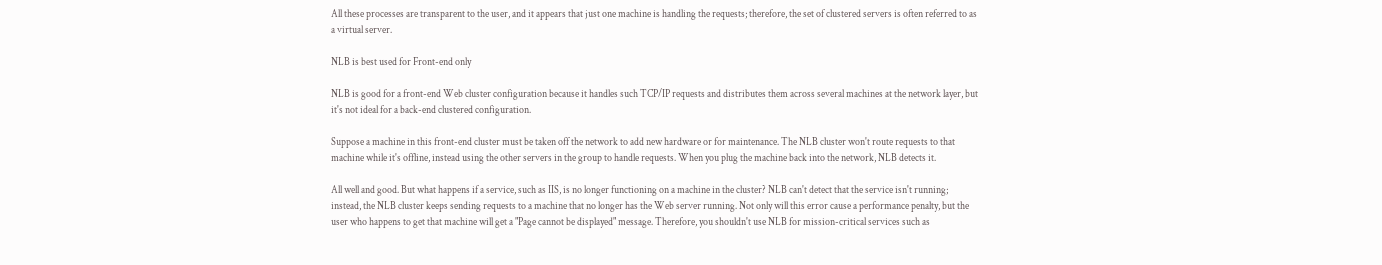All these processes are transparent to the user, and it appears that just one machine is handling the requests; therefore, the set of clustered servers is often referred to as a virtual server.

NLB is best used for Front-end only

NLB is good for a front-end Web cluster configuration because it handles such TCP/IP requests and distributes them across several machines at the network layer, but it's not ideal for a back-end clustered configuration.

Suppose a machine in this front-end cluster must be taken off the network to add new hardware or for maintenance. The NLB cluster won't route requests to that machine while it's offline, instead using the other servers in the group to handle requests. When you plug the machine back into the network, NLB detects it.

All well and good. But what happens if a service, such as IIS, is no longer functioning on a machine in the cluster? NLB can't detect that the service isn't running; instead, the NLB cluster keeps sending requests to a machine that no longer has the Web server running. Not only will this error cause a performance penalty, but the user who happens to get that machine will get a "Page cannot be displayed" message. Therefore, you shouldn't use NLB for mission-critical services such as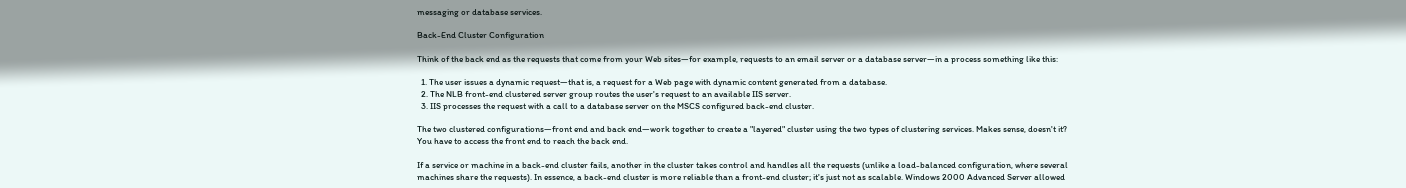messaging or database services.

Back-End Cluster Configuration

Think of the back end as the requests that come from your Web sites—for example, requests to an email server or a database server—in a process something like this:

  1. The user issues a dynamic request—that is, a request for a Web page with dynamic content generated from a database.
  2. The NLB front-end clustered server group routes the user's request to an available IIS server.
  3. IIS processes the request with a call to a database server on the MSCS configured back-end cluster.

The two clustered configurations—front end and back end—work together to create a "layered" cluster using the two types of clustering services. Makes sense, doesn't it? You have to access the front end to reach the back end.

If a service or machine in a back-end cluster fails, another in the cluster takes control and handles all the requests (unlike a load-balanced configuration, where several machines share the requests). In essence, a back-end cluster is more reliable than a front-end cluster; it's just not as scalable. Windows 2000 Advanced Server allowed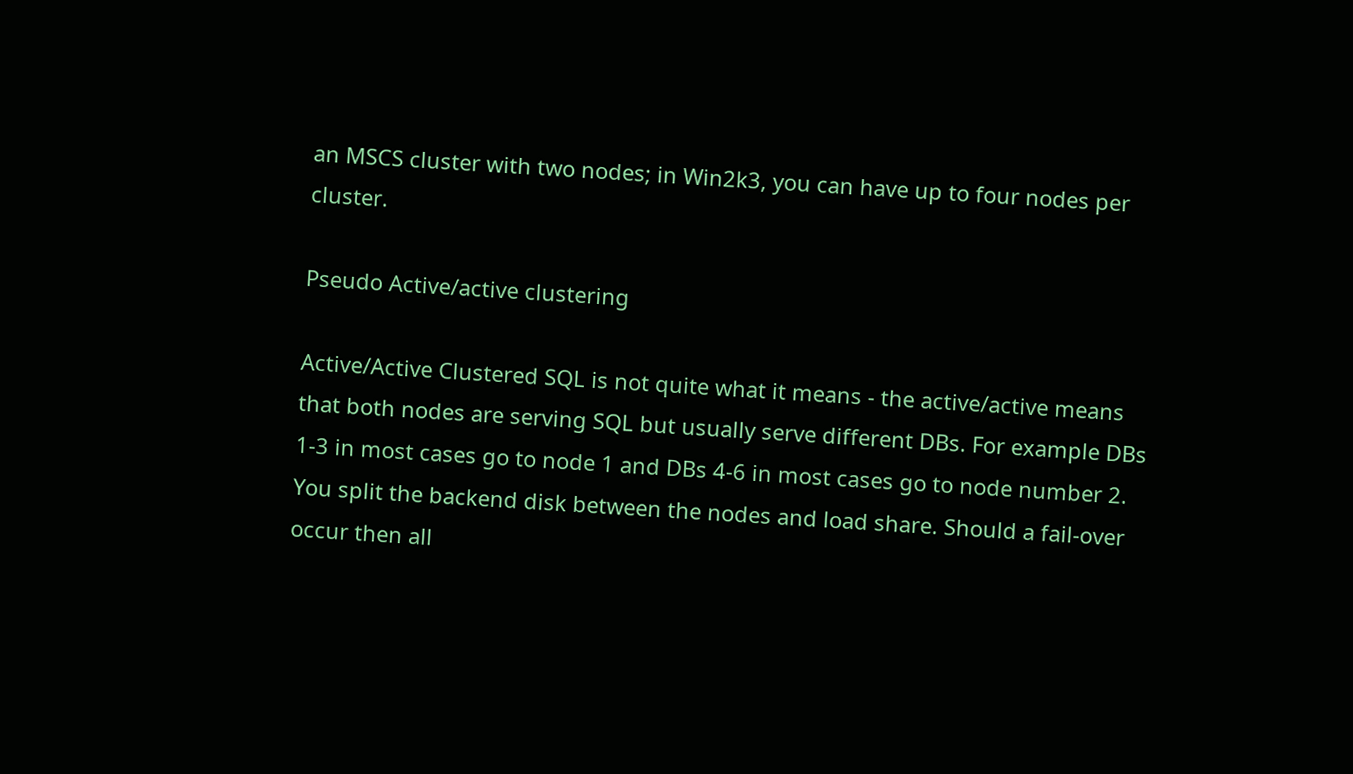an MSCS cluster with two nodes; in Win2k3, you can have up to four nodes per cluster.

Pseudo Active/active clustering

Active/Active Clustered SQL is not quite what it means - the active/active means that both nodes are serving SQL but usually serve different DBs. For example DBs 1-3 in most cases go to node 1 and DBs 4-6 in most cases go to node number 2. You split the backend disk between the nodes and load share. Should a fail-over occur then all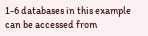1-6 databases in this example can be accessed from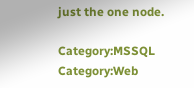just the one node.

Category:MSSQL Category:Web